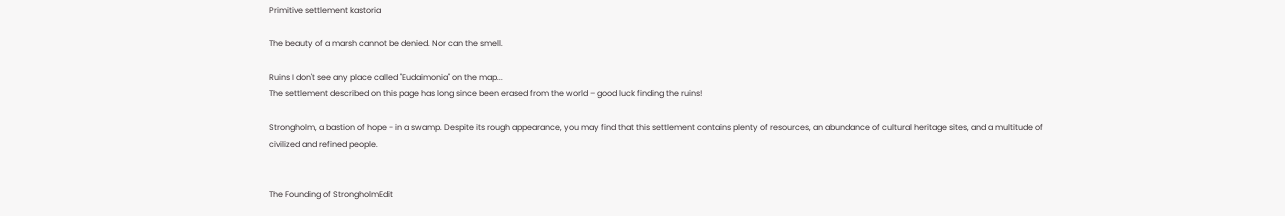Primitive settlement kastoria

The beauty of a marsh cannot be denied. Nor can the smell.

Ruins I don't see any place called "Eudaimonia" on the map...
The settlement described on this page has long since been erased from the world – good luck finding the ruins!

Strongholm, a bastion of hope - in a swamp. Despite its rough appearance, you may find that this settlement contains plenty of resources, an abundance of cultural heritage sites, and a multitude of civilized and refined people.


The Founding of StrongholmEdit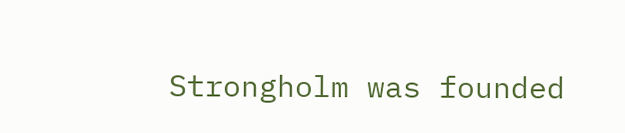Strongholm was founded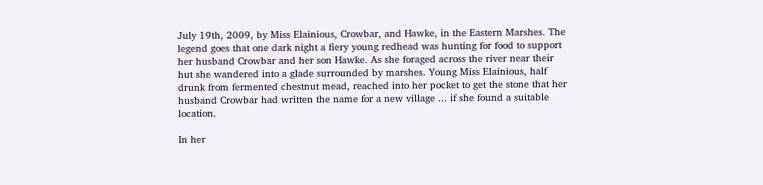July 19th, 2009, by Miss Elainious, Crowbar, and Hawke, in the Eastern Marshes. The legend goes that one dark night a fiery young redhead was hunting for food to support her husband Crowbar and her son Hawke. As she foraged across the river near their hut she wandered into a glade surrounded by marshes. Young Miss Elainious, half drunk from fermented chestnut mead, reached into her pocket to get the stone that her husband Crowbar had written the name for a new village ... if she found a suitable location.

In her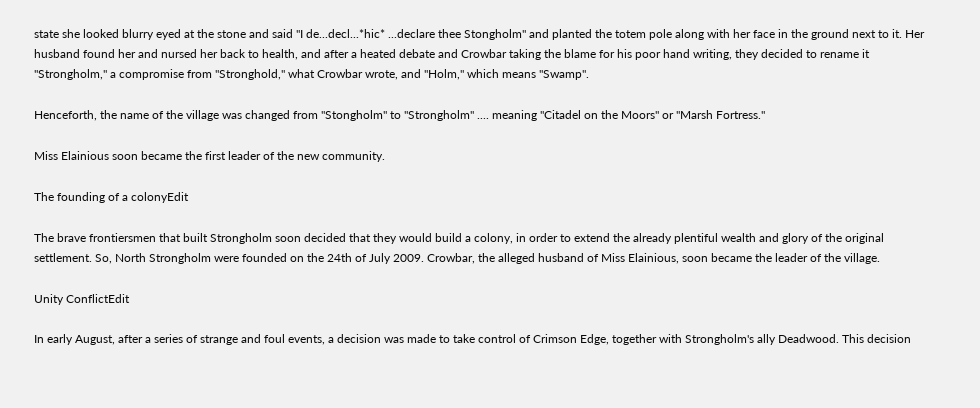state she looked blurry eyed at the stone and said "I de...decl...*hic* ...declare thee Stongholm" and planted the totem pole along with her face in the ground next to it. Her husband found her and nursed her back to health, and after a heated debate and Crowbar taking the blame for his poor hand writing, they decided to rename it "Strongholm," a compromise from "Stronghold," what Crowbar wrote, and "Holm," which means "Swamp".

Henceforth, the name of the village was changed from "Stongholm" to "Strongholm" .... meaning "Citadel on the Moors" or "Marsh Fortress."

Miss Elainious soon became the first leader of the new community.

The founding of a colonyEdit

The brave frontiersmen that built Strongholm soon decided that they would build a colony, in order to extend the already plentiful wealth and glory of the original settlement. So, North Strongholm were founded on the 24th of July 2009. Crowbar, the alleged husband of Miss Elainious, soon became the leader of the village.

Unity ConflictEdit

In early August, after a series of strange and foul events, a decision was made to take control of Crimson Edge, together with Strongholm's ally Deadwood. This decision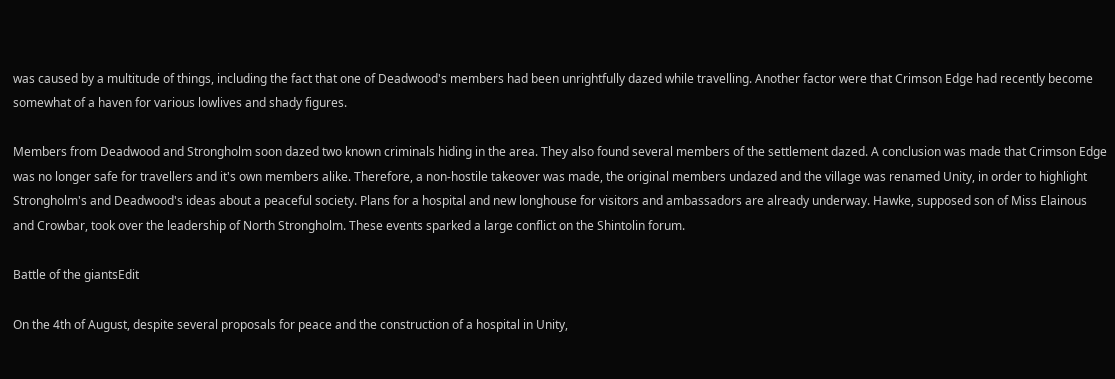was caused by a multitude of things, including the fact that one of Deadwood's members had been unrightfully dazed while travelling. Another factor were that Crimson Edge had recently become somewhat of a haven for various lowlives and shady figures.

Members from Deadwood and Strongholm soon dazed two known criminals hiding in the area. They also found several members of the settlement dazed. A conclusion was made that Crimson Edge was no longer safe for travellers and it's own members alike. Therefore, a non-hostile takeover was made, the original members undazed and the village was renamed Unity, in order to highlight Strongholm's and Deadwood's ideas about a peaceful society. Plans for a hospital and new longhouse for visitors and ambassadors are already underway. Hawke, supposed son of Miss Elainous and Crowbar, took over the leadership of North Strongholm. These events sparked a large conflict on the Shintolin forum.

Battle of the giantsEdit

On the 4th of August, despite several proposals for peace and the construction of a hospital in Unity,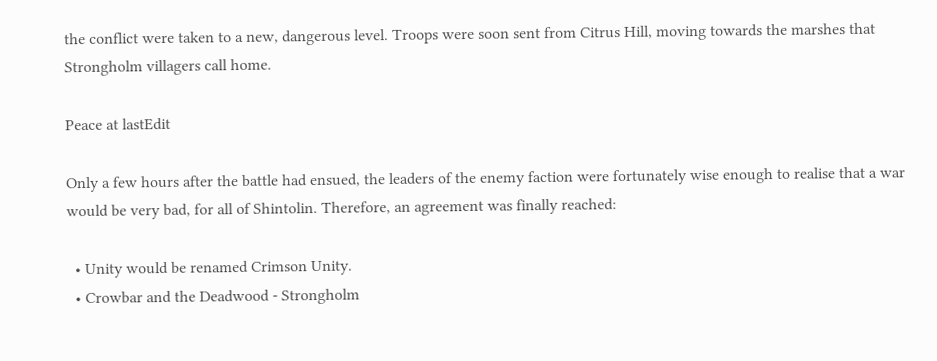the conflict were taken to a new, dangerous level. Troops were soon sent from Citrus Hill, moving towards the marshes that Strongholm villagers call home.

Peace at lastEdit

Only a few hours after the battle had ensued, the leaders of the enemy faction were fortunately wise enough to realise that a war would be very bad, for all of Shintolin. Therefore, an agreement was finally reached:

  • Unity would be renamed Crimson Unity.
  • Crowbar and the Deadwood - Strongholm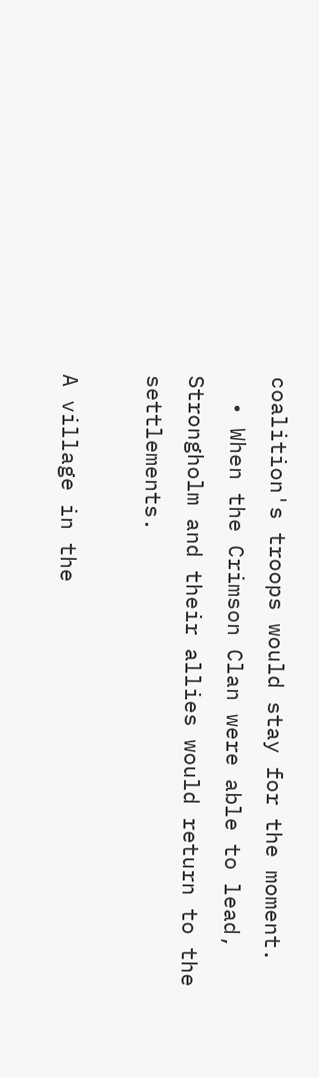coalition's troops would stay for the moment.
  • When the Crimson Clan were able to lead, Strongholm and their allies would return to the settlements.

A village in the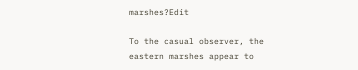marshes?Edit

To the casual observer, the eastern marshes appear to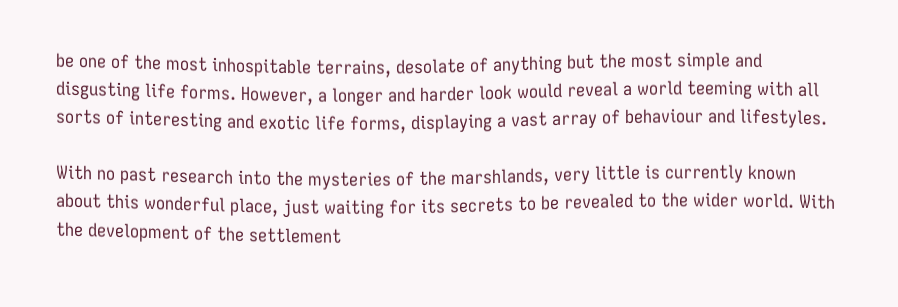be one of the most inhospitable terrains, desolate of anything but the most simple and disgusting life forms. However, a longer and harder look would reveal a world teeming with all sorts of interesting and exotic life forms, displaying a vast array of behaviour and lifestyles.

With no past research into the mysteries of the marshlands, very little is currently known about this wonderful place, just waiting for its secrets to be revealed to the wider world. With the development of the settlement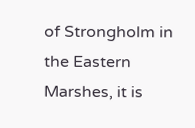of Strongholm in the Eastern Marshes, it is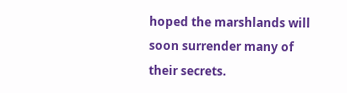hoped the marshlands will soon surrender many of their secrets.